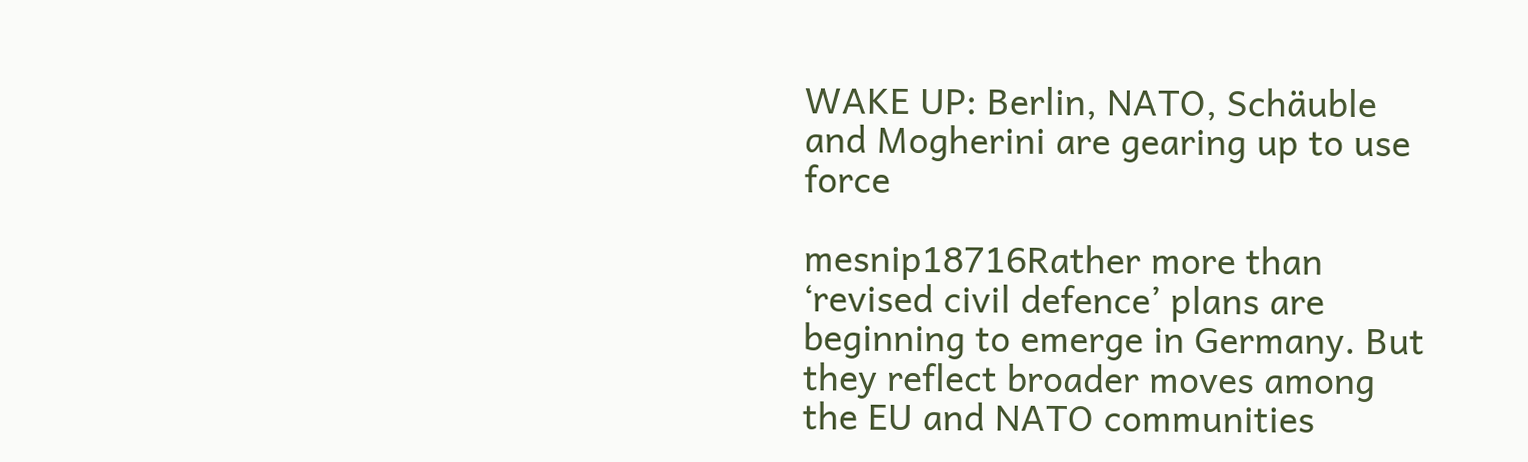WAKE UP: Berlin, NATO, Schäuble and Mogherini are gearing up to use force

mesnip18716Rather more than ‘revised civil defence’ plans are beginning to emerge in Germany. But they reflect broader moves among the EU and NATO communities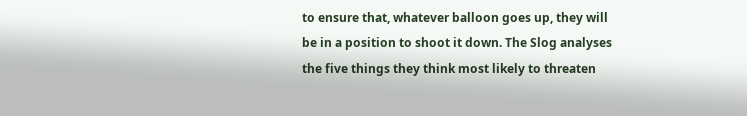to ensure that, whatever balloon goes up, they will be in a position to shoot it down. The Slog analyses the five things they think most likely to threaten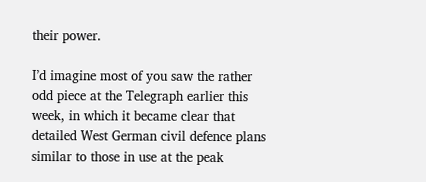their power.

I’d imagine most of you saw the rather odd piece at the Telegraph earlier this week, in which it became clear that detailed West German civil defence plans similar to those in use at the peak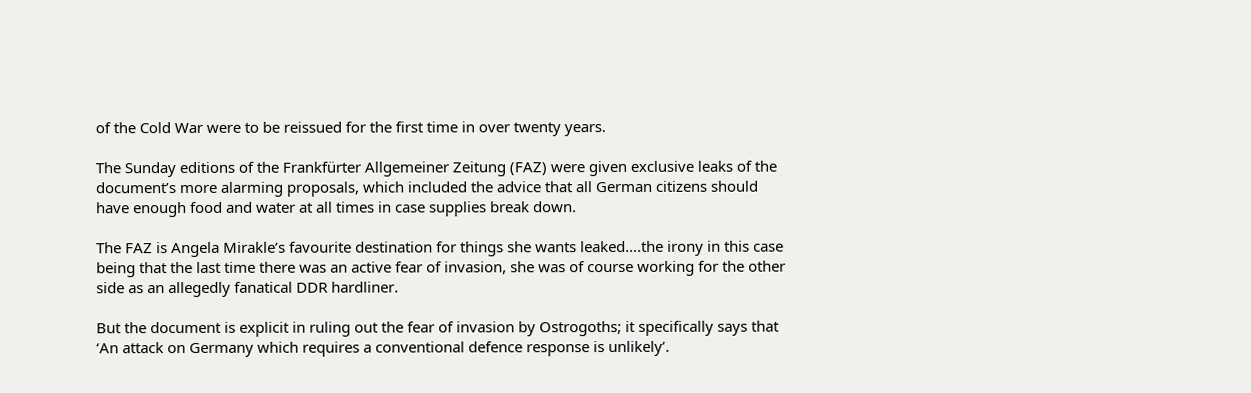of the Cold War were to be reissued for the first time in over twenty years.

The Sunday editions of the Frankfürter Allgemeiner Zeitung (FAZ) were given exclusive leaks of the document’s more alarming proposals, which included the advice that all German citizens should have enough food and water at all times in case supplies break down.

The FAZ is Angela Mirakle’s favourite destination for things she wants leaked….the irony in this case being that the last time there was an active fear of invasion, she was of course working for the other side as an allegedly fanatical DDR hardliner.

But the document is explicit in ruling out the fear of invasion by Ostrogoths; it specifically says that ‘An attack on Germany which requires a conventional defence response is unlikely’.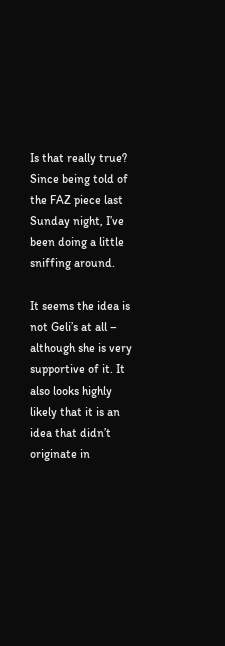Is that really true? Since being told of the FAZ piece last Sunday night, I’ve been doing a little sniffing around.

It seems the idea is not Geli’s at all – although she is very supportive of it. It also looks highly likely that it is an idea that didn’t originate in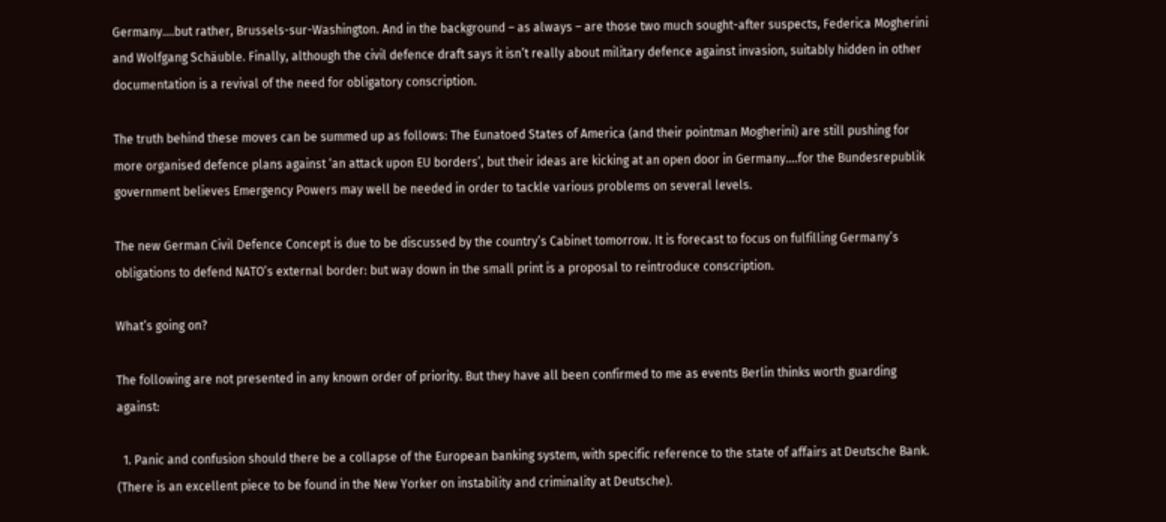Germany….but rather, Brussels-sur-Washington. And in the background – as always – are those two much sought-after suspects, Federica Mogherini and Wolfgang Schäuble. Finally, although the civil defence draft says it isn’t really about military defence against invasion, suitably hidden in other documentation is a revival of the need for obligatory conscription.

The truth behind these moves can be summed up as follows: The Eunatoed States of America (and their pointman Mogherini) are still pushing for more organised defence plans against ‘an attack upon EU borders’, but their ideas are kicking at an open door in Germany….for the Bundesrepublik government believes Emergency Powers may well be needed in order to tackle various problems on several levels.

The new German Civil Defence Concept is due to be discussed by the country’s Cabinet tomorrow. It is forecast to focus on fulfilling Germany’s obligations to defend NATO’s external border: but way down in the small print is a proposal to reintroduce conscription.

What’s going on?

The following are not presented in any known order of priority. But they have all been confirmed to me as events Berlin thinks worth guarding against:

  1. Panic and confusion should there be a collapse of the European banking system, with specific reference to the state of affairs at Deutsche Bank. (There is an excellent piece to be found in the New Yorker on instability and criminality at Deutsche).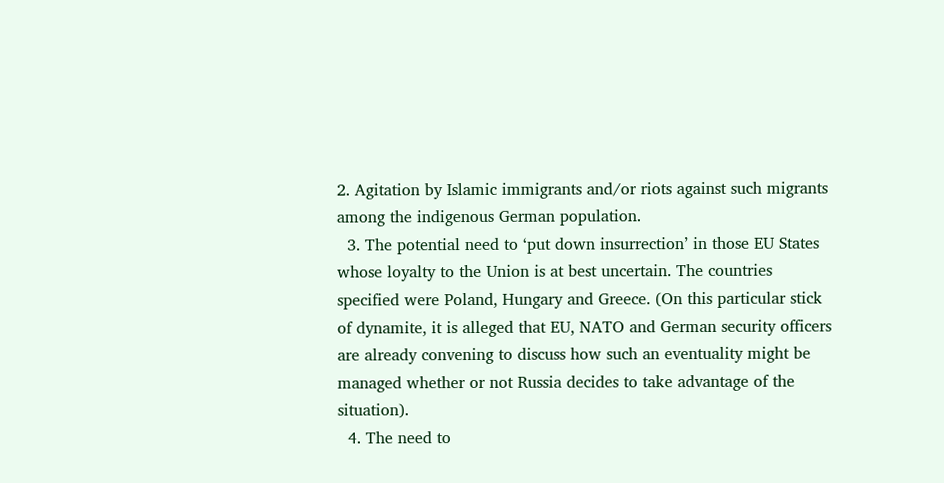2. Agitation by Islamic immigrants and/or riots against such migrants among the indigenous German population.
  3. The potential need to ‘put down insurrection’ in those EU States whose loyalty to the Union is at best uncertain. The countries specified were Poland, Hungary and Greece. (On this particular stick of dynamite, it is alleged that EU, NATO and German security officers are already convening to discuss how such an eventuality might be managed whether or not Russia decides to take advantage of the situation).
  4. The need to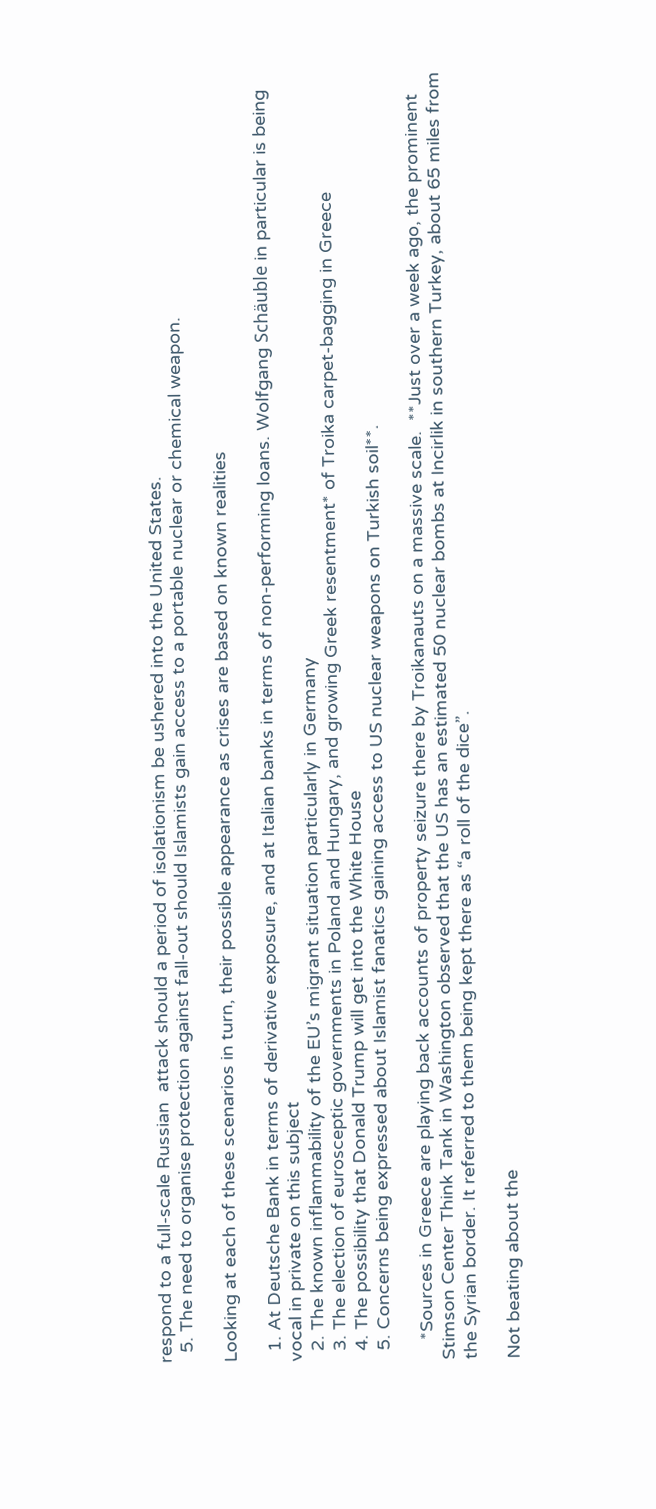respond to a full-scale Russian  attack should a period of isolationism be ushered into the United States.
  5. The need to organise protection against fall-out should Islamists gain access to a portable nuclear or chemical weapon.

Looking at each of these scenarios in turn, their possible appearance as crises are based on known realities

  1. At Deutsche Bank in terms of derivative exposure, and at Italian banks in terms of non-performing loans. Wolfgang Schäuble in particular is being vocal in private on this subject
  2. The known inflammability of the EU’s migrant situation particularly in Germany
  3. The election of eurosceptic governments in Poland and Hungary, and growing Greek resentment* of Troika carpet-bagging in Greece
  4. The possibility that Donald Trump will get into the White House
  5. Concerns being expressed about Islamist fanatics gaining access to US nuclear weapons on Turkish soil**.

    *Sources in Greece are playing back accounts of property seizure there by Troikanauts on a massive scale.  **Just over a week ago, the prominent Stimson Center Think Tank in Washington observed that the US has an estimated 50 nuclear bombs at Incirlik in southern Turkey, about 65 miles from the Syrian border. It referred to them being kept there as “a roll of the dice”.

Not beating about the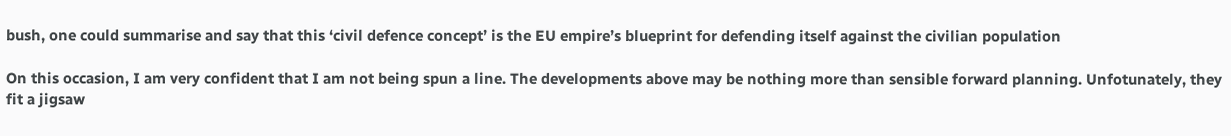bush, one could summarise and say that this ‘civil defence concept’ is the EU empire’s blueprint for defending itself against the civilian population

On this occasion, I am very confident that I am not being spun a line. The developments above may be nothing more than sensible forward planning. Unfotunately, they fit a jigsaw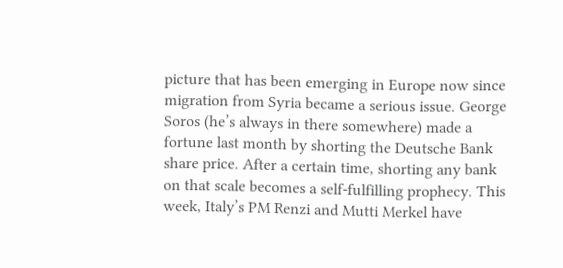picture that has been emerging in Europe now since migration from Syria became a serious issue. George Soros (he’s always in there somewhere) made a fortune last month by shorting the Deutsche Bank share price. After a certain time, shorting any bank on that scale becomes a self-fulfilling prophecy. This week, Italy’s PM Renzi and Mutti Merkel have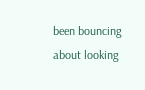been bouncing about looking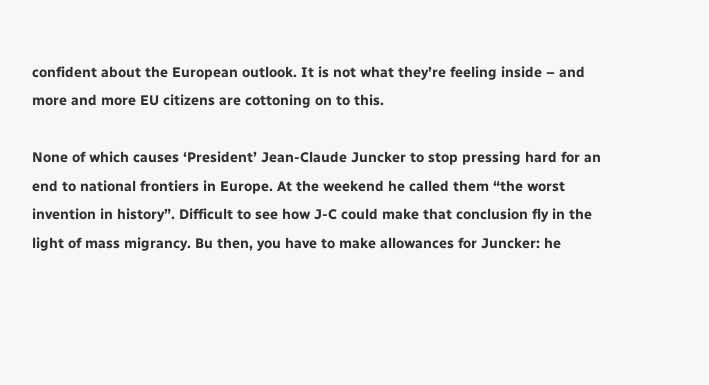confident about the European outlook. It is not what they’re feeling inside – and more and more EU citizens are cottoning on to this.

None of which causes ‘President’ Jean-Claude Juncker to stop pressing hard for an end to national frontiers in Europe. At the weekend he called them “the worst invention in history”. Difficult to see how J-C could make that conclusion fly in the light of mass migrancy. Bu then, you have to make allowances for Juncker: he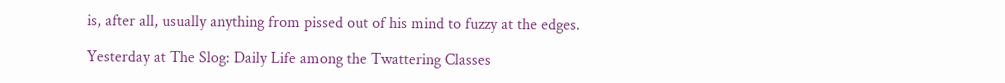is, after all, usually anything from pissed out of his mind to fuzzy at the edges.

Yesterday at The Slog: Daily Life among the Twattering Classes